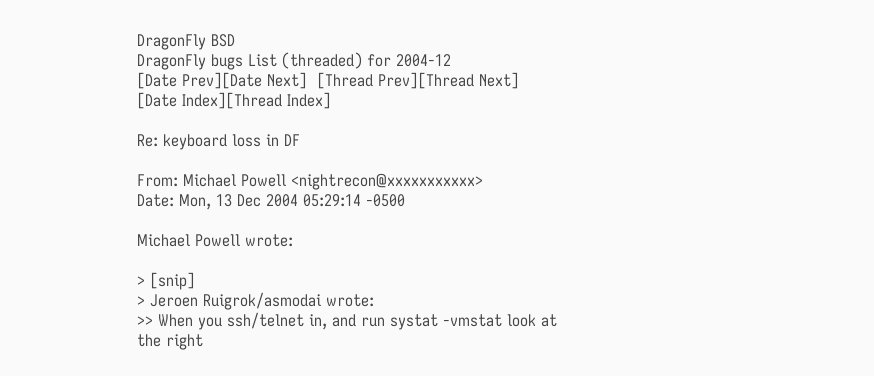DragonFly BSD
DragonFly bugs List (threaded) for 2004-12
[Date Prev][Date Next]  [Thread Prev][Thread Next]  [Date Index][Thread Index]

Re: keyboard loss in DF

From: Michael Powell <nightrecon@xxxxxxxxxxx>
Date: Mon, 13 Dec 2004 05:29:14 -0500

Michael Powell wrote:

> [snip]
> Jeroen Ruigrok/asmodai wrote:
>> When you ssh/telnet in, and run systat -vmstat look at the right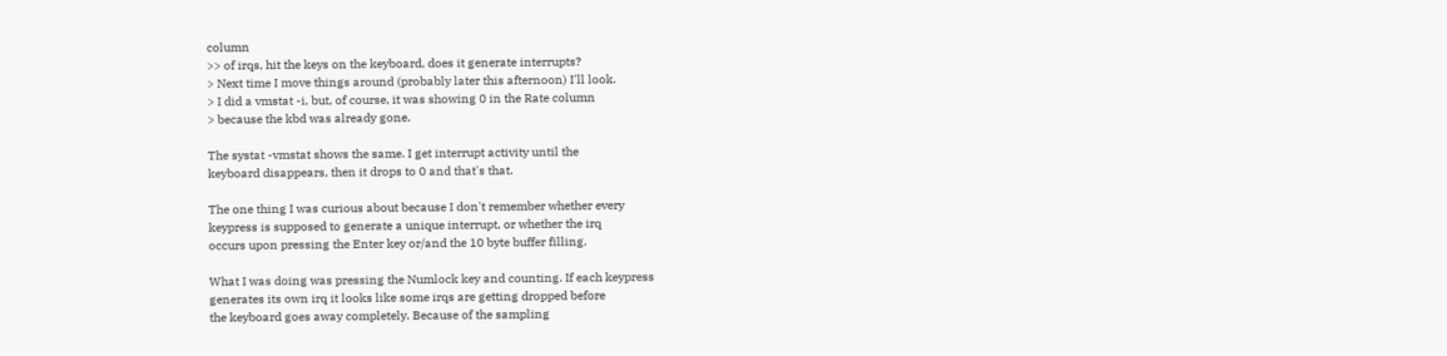column
>> of irqs, hit the keys on the keyboard, does it generate interrupts?
> Next time I move things around (probably later this afternoon) I'll look.
> I did a vmstat -i, but, of course, it was showing 0 in the Rate column
> because the kbd was already gone.

The systat -vmstat shows the same. I get interrupt activity until the
keyboard disappears, then it drops to 0 and that's that.

The one thing I was curious about because I don't remember whether every
keypress is supposed to generate a unique interrupt, or whether the irq
occurs upon pressing the Enter key or/and the 10 byte buffer filling.

What I was doing was pressing the Numlock key and counting. If each keypress
generates its own irq it looks like some irqs are getting dropped before
the keyboard goes away completely. Because of the sampling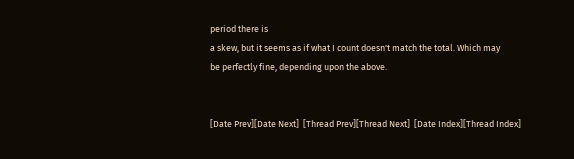period there is
a skew, but it seems as if what I count doesn't match the total. Which may
be perfectly fine, depending upon the above.


[Date Prev][Date Next]  [Thread Prev][Thread Next]  [Date Index][Thread Index]